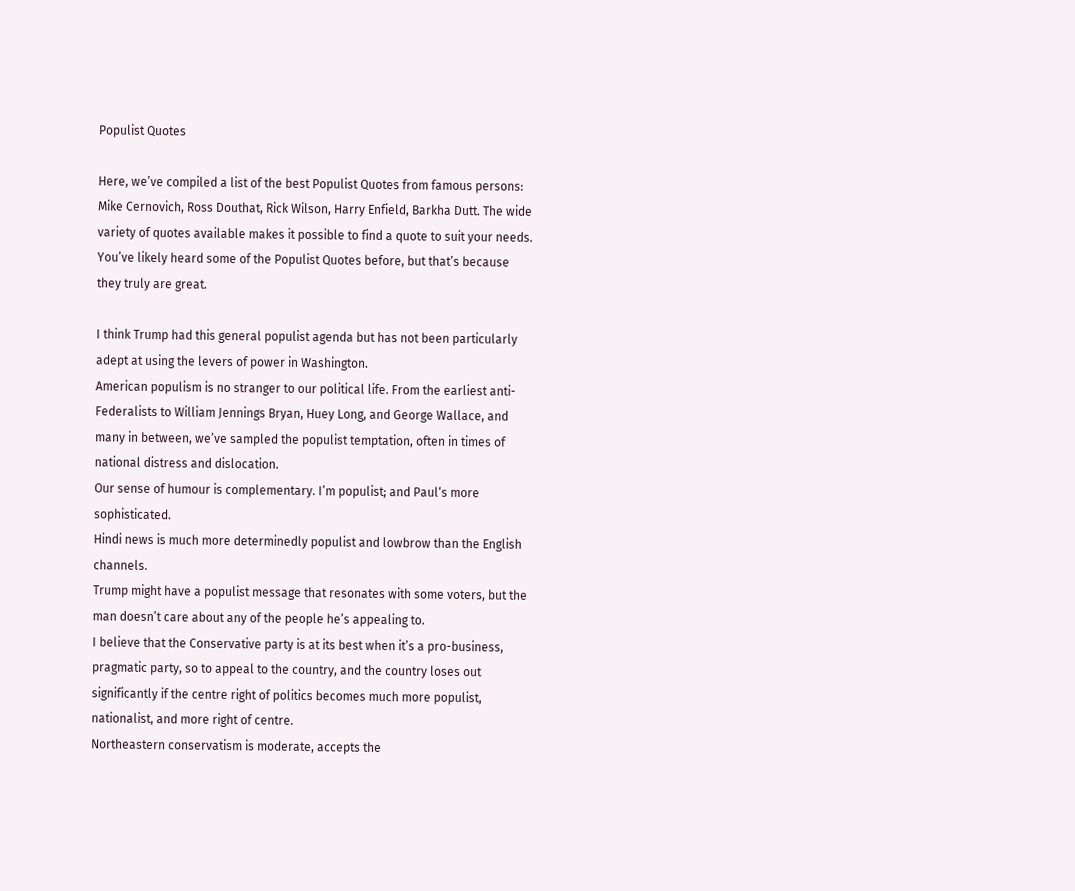Populist Quotes

Here, we’ve compiled a list of the best Populist Quotes from famous persons: Mike Cernovich, Ross Douthat, Rick Wilson, Harry Enfield, Barkha Dutt. The wide variety of quotes available makes it possible to find a quote to suit your needs. You’ve likely heard some of the Populist Quotes before, but that’s because they truly are great.

I think Trump had this general populist agenda but has not been particularly adept at using the levers of power in Washington.
American populism is no stranger to our political life. From the earliest anti-Federalists to William Jennings Bryan, Huey Long, and George Wallace, and many in between, we’ve sampled the populist temptation, often in times of national distress and dislocation.
Our sense of humour is complementary. I’m populist; and Paul‘s more sophisticated.
Hindi news is much more determinedly populist and lowbrow than the English channels.
Trump might have a populist message that resonates with some voters, but the man doesn’t care about any of the people he’s appealing to.
I believe that the Conservative party is at its best when it’s a pro-business, pragmatic party, so to appeal to the country, and the country loses out significantly if the centre right of politics becomes much more populist, nationalist, and more right of centre.
Northeastern conservatism is moderate, accepts the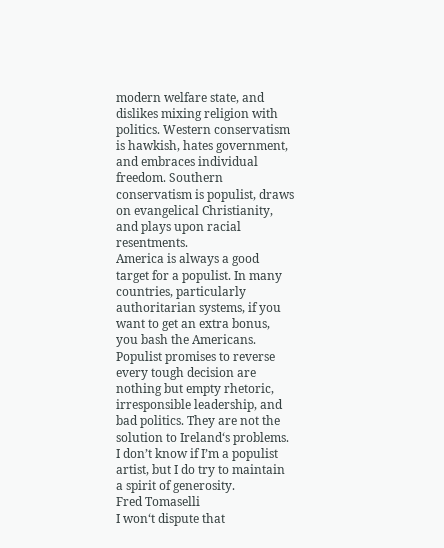modern welfare state, and dislikes mixing religion with politics. Western conservatism is hawkish, hates government, and embraces individual freedom. Southern conservatism is populist, draws on evangelical Christianity, and plays upon racial resentments.
America is always a good target for a populist. In many countries, particularly authoritarian systems, if you want to get an extra bonus, you bash the Americans.
Populist promises to reverse every tough decision are nothing but empty rhetoric, irresponsible leadership, and bad politics. They are not the solution to Ireland‘s problems.
I don’t know if I’m a populist artist, but I do try to maintain a spirit of generosity.
Fred Tomaselli
I won‘t dispute that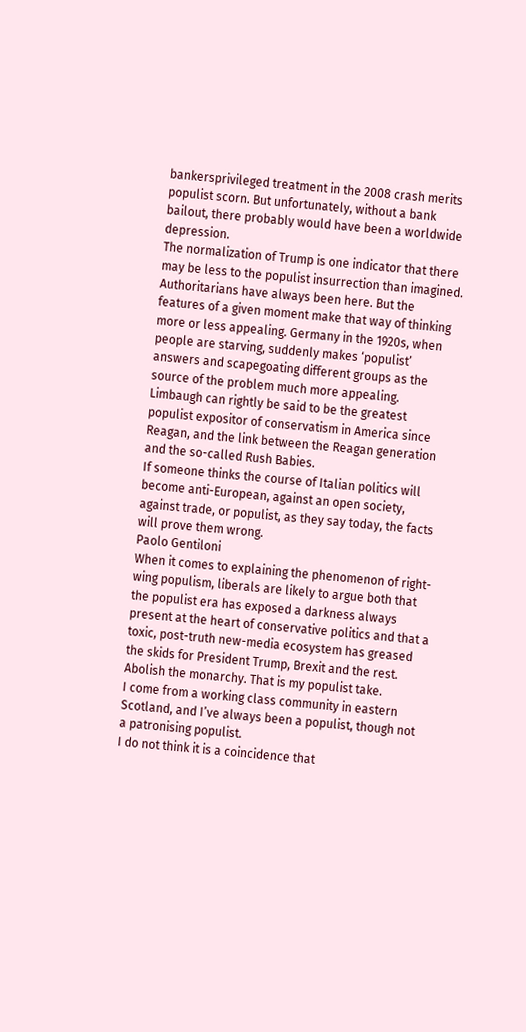bankersprivileged treatment in the 2008 crash merits populist scorn. But unfortunately, without a bank bailout, there probably would have been a worldwide depression.
The normalization of Trump is one indicator that there may be less to the populist insurrection than imagined.
Authoritarians have always been here. But the features of a given moment make that way of thinking more or less appealing. Germany in the 1920s, when people are starving, suddenly makes ‘populist’ answers and scapegoating different groups as the source of the problem much more appealing.
Limbaugh can rightly be said to be the greatest populist expositor of conservatism in America since Reagan, and the link between the Reagan generation and the so-called Rush Babies.
If someone thinks the course of Italian politics will become anti-European, against an open society, against trade, or populist, as they say today, the facts will prove them wrong.
Paolo Gentiloni
When it comes to explaining the phenomenon of right-wing populism, liberals are likely to argue both that the populist era has exposed a darkness always present at the heart of conservative politics and that a toxic, post-truth new-media ecosystem has greased the skids for President Trump, Brexit and the rest.
Abolish the monarchy. That is my populist take.
I come from a working class community in eastern Scotland, and I’ve always been a populist, though not a patronising populist.
I do not think it is a coincidence that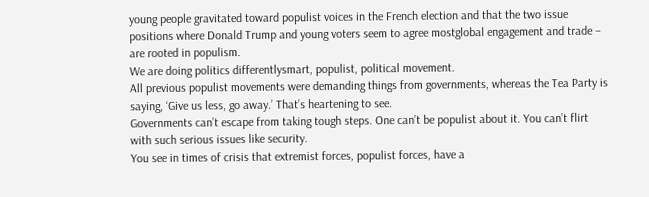young people gravitated toward populist voices in the French election and that the two issue positions where Donald Trump and young voters seem to agree mostglobal engagement and trade – are rooted in populism.
We are doing politics differentlysmart, populist, political movement.
All previous populist movements were demanding things from governments, whereas the Tea Party is saying, ‘Give us less, go away.’ That’s heartening to see.
Governments can’t escape from taking tough steps. One can’t be populist about it. You can’t flirt with such serious issues like security.
You see in times of crisis that extremist forces, populist forces, have a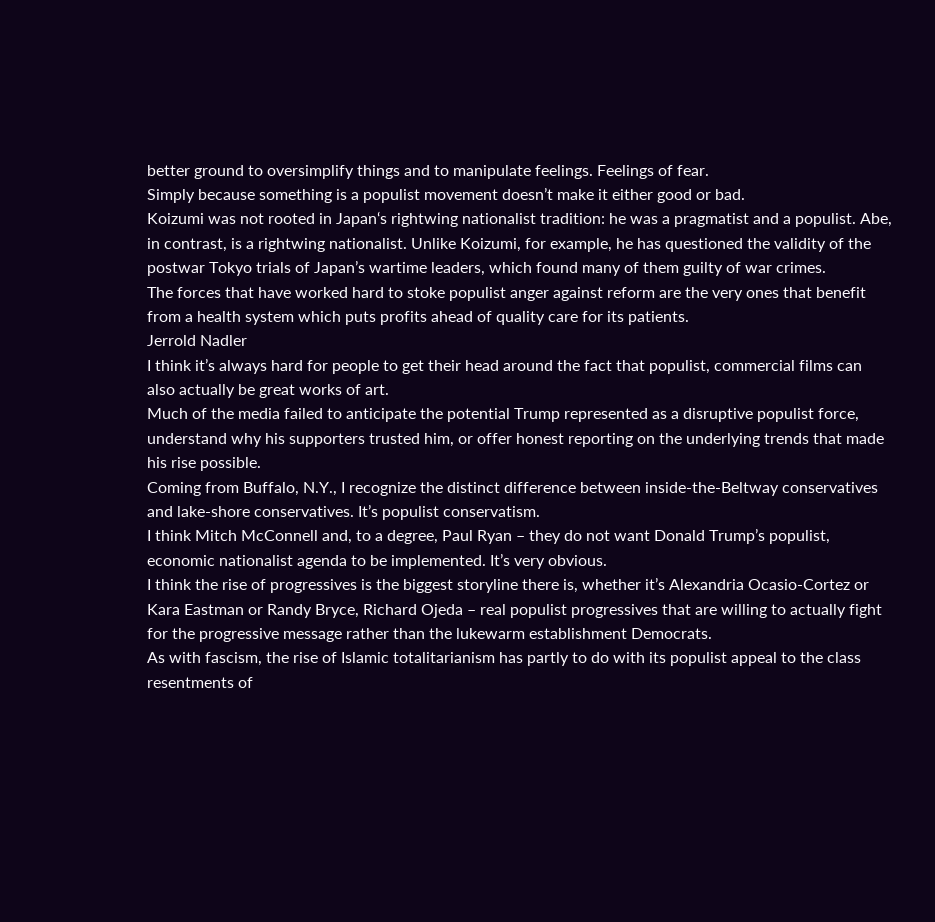better ground to oversimplify things and to manipulate feelings. Feelings of fear.
Simply because something is a populist movement doesn’t make it either good or bad.
Koizumi was not rooted in Japan‘s rightwing nationalist tradition: he was a pragmatist and a populist. Abe, in contrast, is a rightwing nationalist. Unlike Koizumi, for example, he has questioned the validity of the postwar Tokyo trials of Japan’s wartime leaders, which found many of them guilty of war crimes.
The forces that have worked hard to stoke populist anger against reform are the very ones that benefit from a health system which puts profits ahead of quality care for its patients.
Jerrold Nadler
I think it’s always hard for people to get their head around the fact that populist, commercial films can also actually be great works of art.
Much of the media failed to anticipate the potential Trump represented as a disruptive populist force, understand why his supporters trusted him, or offer honest reporting on the underlying trends that made his rise possible.
Coming from Buffalo, N.Y., I recognize the distinct difference between inside-the-Beltway conservatives and lake-shore conservatives. It’s populist conservatism.
I think Mitch McConnell and, to a degree, Paul Ryan – they do not want Donald Trump’s populist, economic nationalist agenda to be implemented. It’s very obvious.
I think the rise of progressives is the biggest storyline there is, whether it’s Alexandria Ocasio-Cortez or Kara Eastman or Randy Bryce, Richard Ojeda – real populist progressives that are willing to actually fight for the progressive message rather than the lukewarm establishment Democrats.
As with fascism, the rise of Islamic totalitarianism has partly to do with its populist appeal to the class resentments of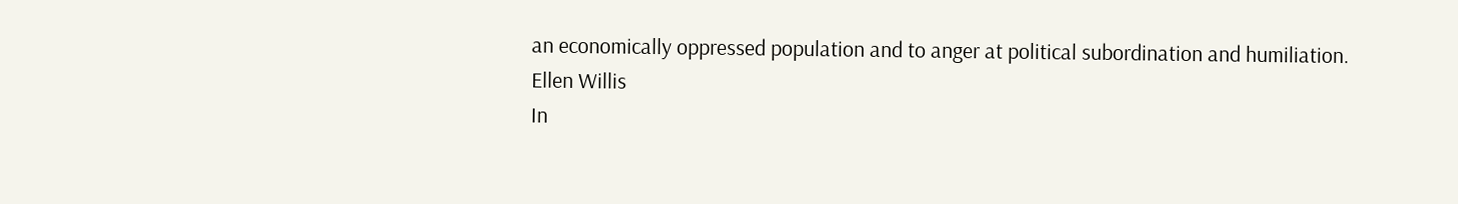an economically oppressed population and to anger at political subordination and humiliation.
Ellen Willis
In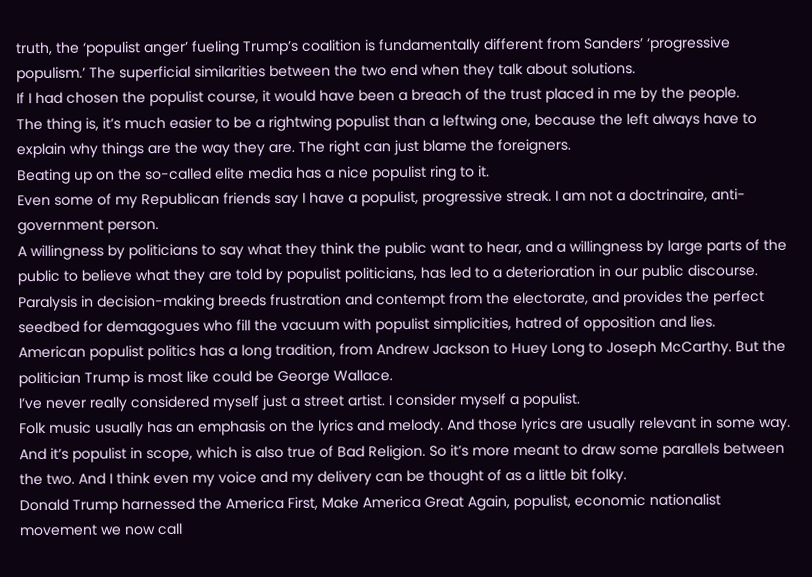truth, the ‘populist anger’ fueling Trump’s coalition is fundamentally different from Sanders’ ‘progressive populism.’ The superficial similarities between the two end when they talk about solutions.
If I had chosen the populist course, it would have been a breach of the trust placed in me by the people.
The thing is, it’s much easier to be a rightwing populist than a leftwing one, because the left always have to explain why things are the way they are. The right can just blame the foreigners.
Beating up on the so-called elite media has a nice populist ring to it.
Even some of my Republican friends say I have a populist, progressive streak. I am not a doctrinaire, anti-government person.
A willingness by politicians to say what they think the public want to hear, and a willingness by large parts of the public to believe what they are told by populist politicians, has led to a deterioration in our public discourse.
Paralysis in decision-making breeds frustration and contempt from the electorate, and provides the perfect seedbed for demagogues who fill the vacuum with populist simplicities, hatred of opposition and lies.
American populist politics has a long tradition, from Andrew Jackson to Huey Long to Joseph McCarthy. But the politician Trump is most like could be George Wallace.
I’ve never really considered myself just a street artist. I consider myself a populist.
Folk music usually has an emphasis on the lyrics and melody. And those lyrics are usually relevant in some way. And it’s populist in scope, which is also true of Bad Religion. So it’s more meant to draw some parallels between the two. And I think even my voice and my delivery can be thought of as a little bit folky.
Donald Trump harnessed the America First, Make America Great Again, populist, economic nationalist movement we now call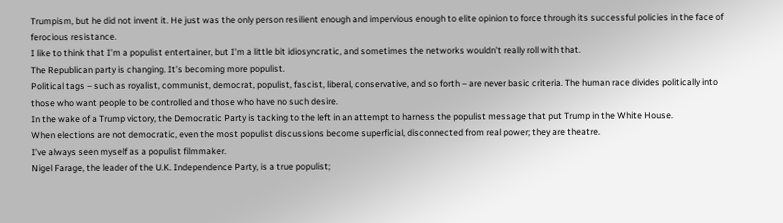Trumpism, but he did not invent it. He just was the only person resilient enough and impervious enough to elite opinion to force through its successful policies in the face of ferocious resistance.
I like to think that I’m a populist entertainer, but I’m a little bit idiosyncratic, and sometimes the networks wouldn’t really roll with that.
The Republican party is changing. It’s becoming more populist.
Political tags – such as royalist, communist, democrat, populist, fascist, liberal, conservative, and so forth – are never basic criteria. The human race divides politically into those who want people to be controlled and those who have no such desire.
In the wake of a Trump victory, the Democratic Party is tacking to the left in an attempt to harness the populist message that put Trump in the White House.
When elections are not democratic, even the most populist discussions become superficial, disconnected from real power; they are theatre.
I’ve always seen myself as a populist filmmaker.
Nigel Farage, the leader of the U.K. Independence Party, is a true populist;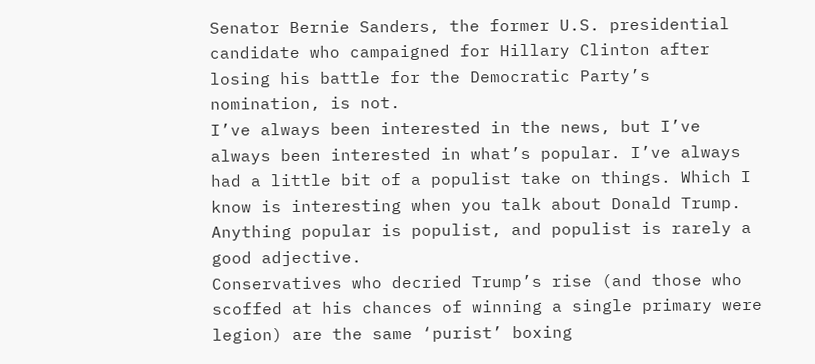Senator Bernie Sanders, the former U.S. presidential candidate who campaigned for Hillary Clinton after losing his battle for the Democratic Party’s nomination, is not.
I’ve always been interested in the news, but I’ve always been interested in what’s popular. I’ve always had a little bit of a populist take on things. Which I know is interesting when you talk about Donald Trump.
Anything popular is populist, and populist is rarely a good adjective.
Conservatives who decried Trump’s rise (and those who scoffed at his chances of winning a single primary were legion) are the same ‘purist’ boxing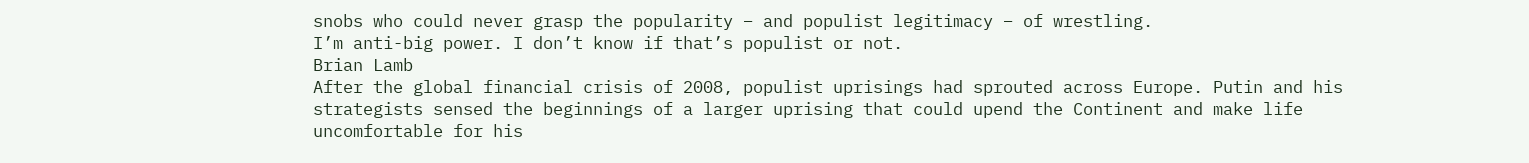snobs who could never grasp the popularity – and populist legitimacy – of wrestling.
I’m anti-big power. I don’t know if that’s populist or not.
Brian Lamb
After the global financial crisis of 2008, populist uprisings had sprouted across Europe. Putin and his strategists sensed the beginnings of a larger uprising that could upend the Continent and make life uncomfortable for his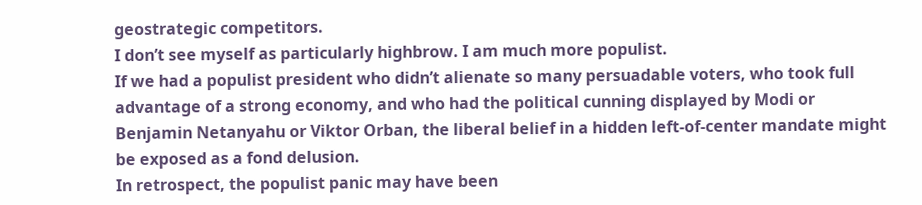geostrategic competitors.
I don’t see myself as particularly highbrow. I am much more populist.
If we had a populist president who didn’t alienate so many persuadable voters, who took full advantage of a strong economy, and who had the political cunning displayed by Modi or Benjamin Netanyahu or Viktor Orban, the liberal belief in a hidden left-of-center mandate might be exposed as a fond delusion.
In retrospect, the populist panic may have been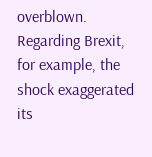overblown. Regarding Brexit, for example, the shock exaggerated its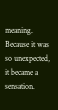meaning. Because it was so unexpected, it became a sensation.